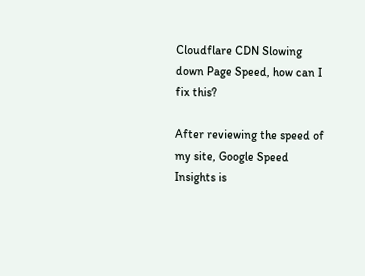Cloudflare CDN Slowing down Page Speed, how can I fix this?

After reviewing the speed of my site, Google Speed Insights is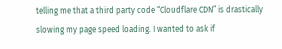telling me that a third party code “Cloudflare CDN” is drastically slowing my page speed loading. I wanted to ask if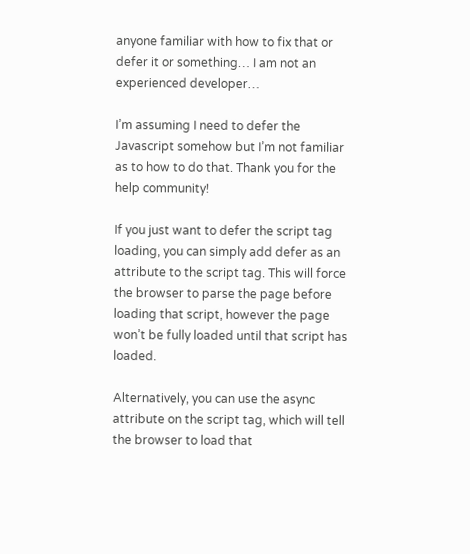anyone familiar with how to fix that or defer it or something… I am not an experienced developer…

I’m assuming I need to defer the Javascript somehow but I’m not familiar as to how to do that. Thank you for the help community!

If you just want to defer the script tag loading, you can simply add defer as an attribute to the script tag. This will force the browser to parse the page before loading that script, however the page won’t be fully loaded until that script has loaded.

Alternatively, you can use the async attribute on the script tag, which will tell the browser to load that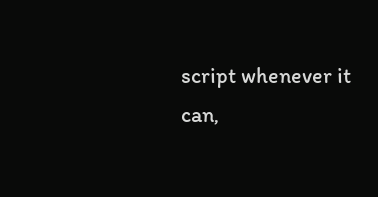script whenever it can,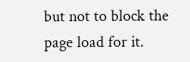but not to block the page load for it.